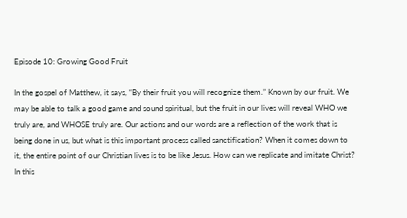Episode 10: Growing Good Fruit

In the gospel of Matthew, it says, “By their fruit you will recognize them.” Known by our fruit. We may be able to talk a good game and sound spiritual, but the fruit in our lives will reveal WHO we truly are, and WHOSE truly are. Our actions and our words are a reflection of the work that is being done in us, but what is this important process called sanctification? When it comes down to it, the entire point of our Christian lives is to be like Jesus. How can we replicate and imitate Christ? In this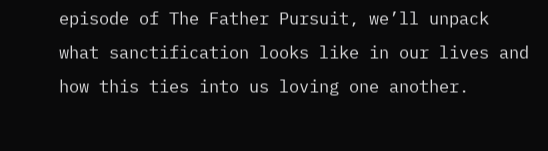episode of The Father Pursuit, we’ll unpack what sanctification looks like in our lives and how this ties into us loving one another.